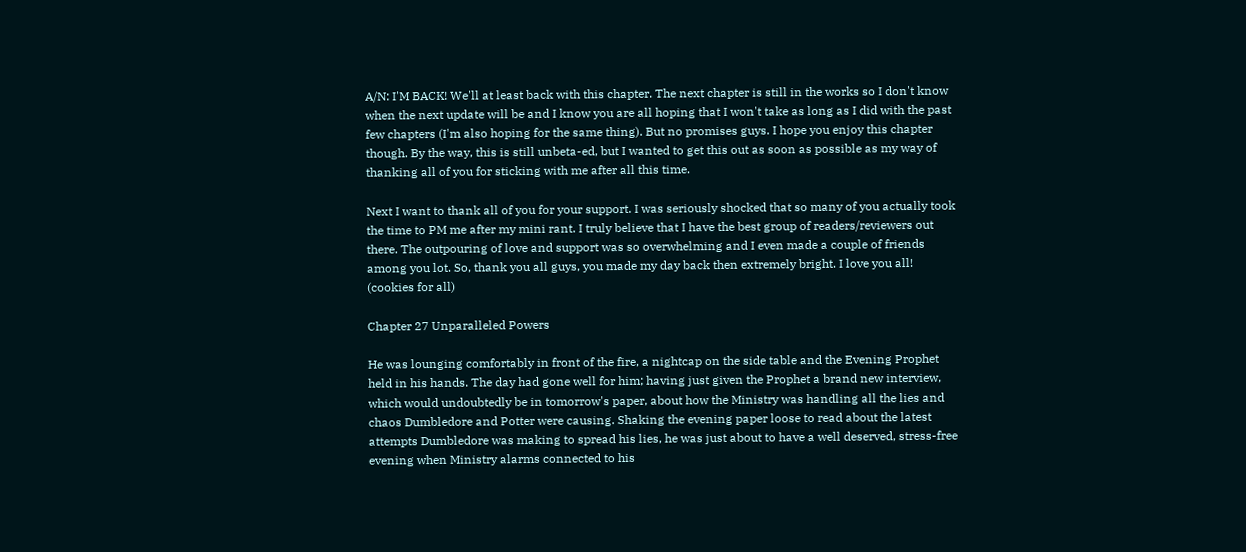A/N: I'M BACK! We'll at least back with this chapter. The next chapter is still in the works so I don't know when the next update will be and I know you are all hoping that I won't take as long as I did with the past few chapters (I'm also hoping for the same thing). But no promises guys. I hope you enjoy this chapter though. By the way, this is still unbeta-ed, but I wanted to get this out as soon as possible as my way of thanking all of you for sticking with me after all this time.

Next I want to thank all of you for your support. I was seriously shocked that so many of you actually took the time to PM me after my mini rant. I truly believe that I have the best group of readers/reviewers out there. The outpouring of love and support was so overwhelming and I even made a couple of friends among you lot. So, thank you all guys, you made my day back then extremely bright. I love you all! (cookies for all)

Chapter 27 Unparalleled Powers

He was lounging comfortably in front of the fire, a nightcap on the side table and the Evening Prophet held in his hands. The day had gone well for him; having just given the Prophet a brand new interview, which would undoubtedly be in tomorrow's paper, about how the Ministry was handling all the lies and chaos Dumbledore and Potter were causing. Shaking the evening paper loose to read about the latest attempts Dumbledore was making to spread his lies, he was just about to have a well deserved, stress-free evening when Ministry alarms connected to his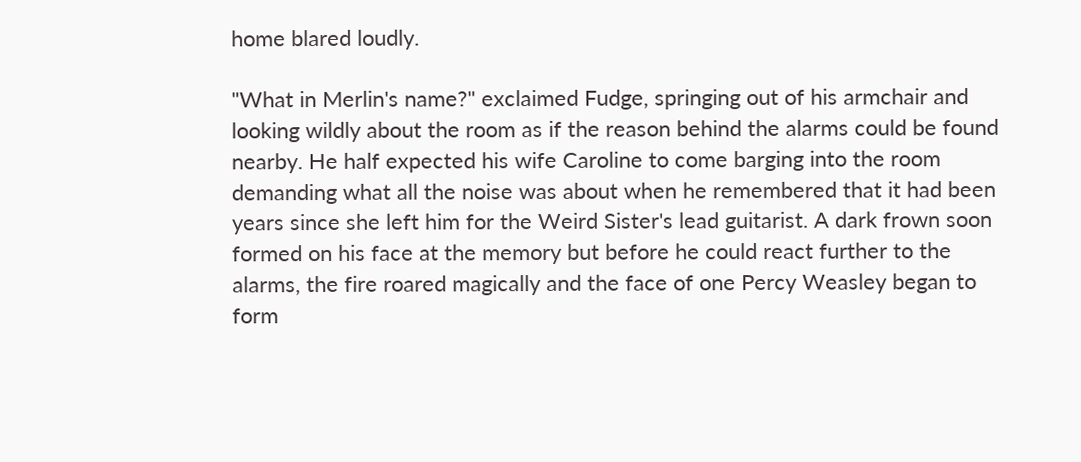home blared loudly.

"What in Merlin's name?" exclaimed Fudge, springing out of his armchair and looking wildly about the room as if the reason behind the alarms could be found nearby. He half expected his wife Caroline to come barging into the room demanding what all the noise was about when he remembered that it had been years since she left him for the Weird Sister's lead guitarist. A dark frown soon formed on his face at the memory but before he could react further to the alarms, the fire roared magically and the face of one Percy Weasley began to form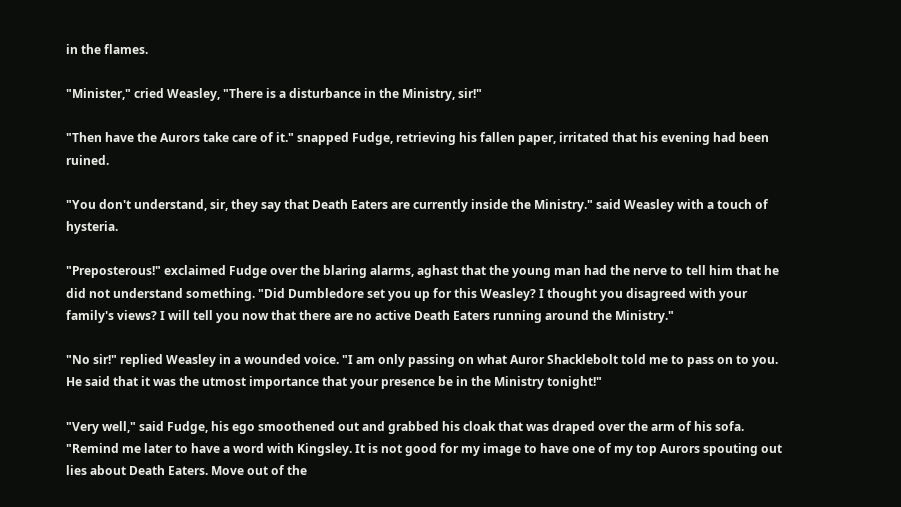in the flames.

"Minister," cried Weasley, "There is a disturbance in the Ministry, sir!"

"Then have the Aurors take care of it." snapped Fudge, retrieving his fallen paper, irritated that his evening had been ruined.

"You don't understand, sir, they say that Death Eaters are currently inside the Ministry." said Weasley with a touch of hysteria.

"Preposterous!" exclaimed Fudge over the blaring alarms, aghast that the young man had the nerve to tell him that he did not understand something. "Did Dumbledore set you up for this Weasley? I thought you disagreed with your family's views? I will tell you now that there are no active Death Eaters running around the Ministry."

"No sir!" replied Weasley in a wounded voice. "I am only passing on what Auror Shacklebolt told me to pass on to you. He said that it was the utmost importance that your presence be in the Ministry tonight!"

"Very well," said Fudge, his ego smoothened out and grabbed his cloak that was draped over the arm of his sofa. "Remind me later to have a word with Kingsley. It is not good for my image to have one of my top Aurors spouting out lies about Death Eaters. Move out of the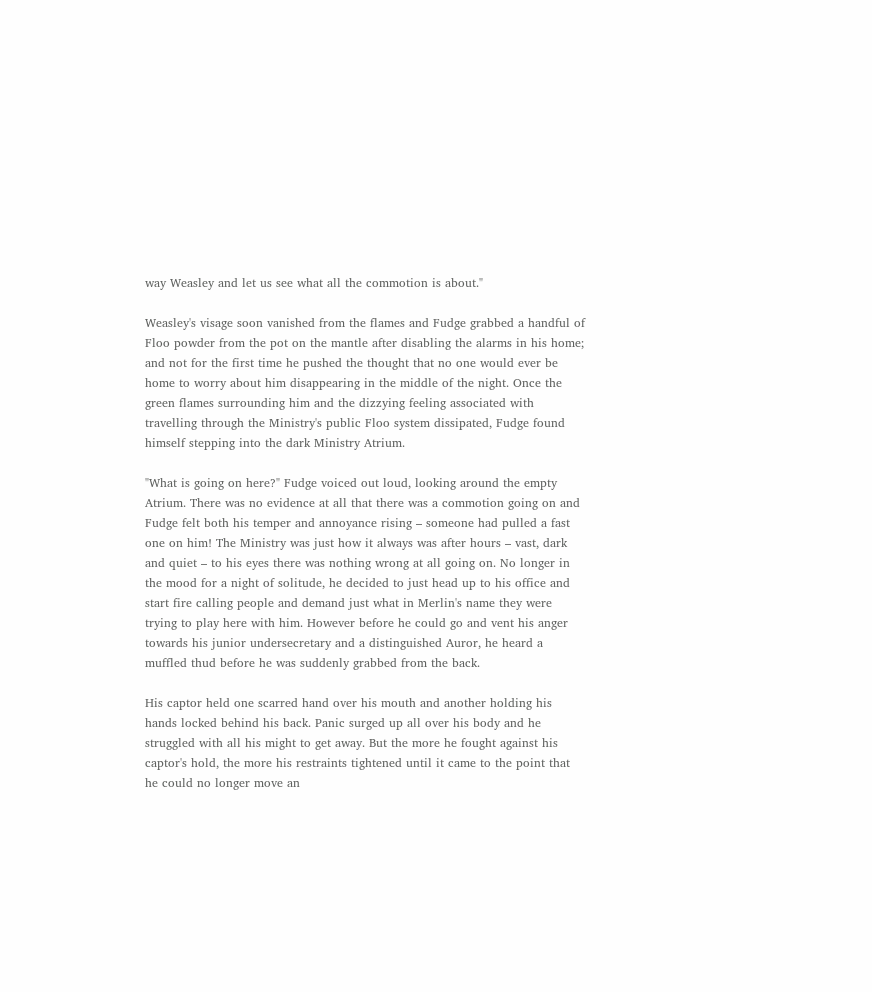way Weasley and let us see what all the commotion is about."

Weasley's visage soon vanished from the flames and Fudge grabbed a handful of Floo powder from the pot on the mantle after disabling the alarms in his home; and not for the first time he pushed the thought that no one would ever be home to worry about him disappearing in the middle of the night. Once the green flames surrounding him and the dizzying feeling associated with travelling through the Ministry's public Floo system dissipated, Fudge found himself stepping into the dark Ministry Atrium.

"What is going on here?" Fudge voiced out loud, looking around the empty Atrium. There was no evidence at all that there was a commotion going on and Fudge felt both his temper and annoyance rising – someone had pulled a fast one on him! The Ministry was just how it always was after hours – vast, dark and quiet – to his eyes there was nothing wrong at all going on. No longer in the mood for a night of solitude, he decided to just head up to his office and start fire calling people and demand just what in Merlin's name they were trying to play here with him. However before he could go and vent his anger towards his junior undersecretary and a distinguished Auror, he heard a muffled thud before he was suddenly grabbed from the back.

His captor held one scarred hand over his mouth and another holding his hands locked behind his back. Panic surged up all over his body and he struggled with all his might to get away. But the more he fought against his captor's hold, the more his restraints tightened until it came to the point that he could no longer move an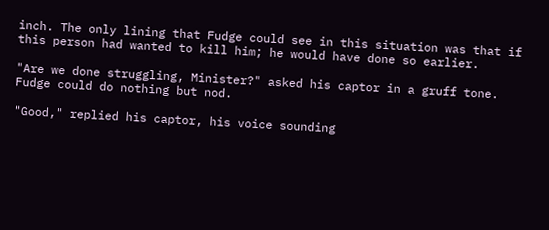inch. The only lining that Fudge could see in this situation was that if this person had wanted to kill him; he would have done so earlier.

"Are we done struggling, Minister?" asked his captor in a gruff tone. Fudge could do nothing but nod.

"Good," replied his captor, his voice sounding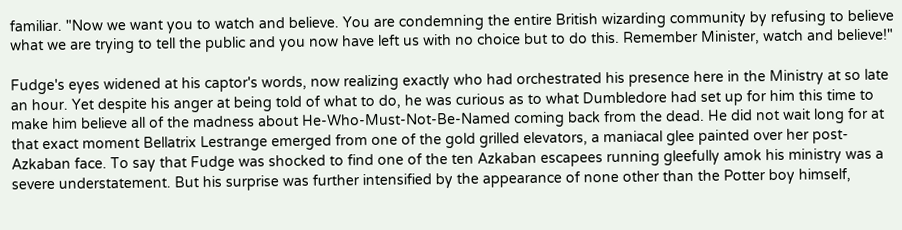familiar. "Now we want you to watch and believe. You are condemning the entire British wizarding community by refusing to believe what we are trying to tell the public and you now have left us with no choice but to do this. Remember Minister, watch and believe!"

Fudge's eyes widened at his captor's words, now realizing exactly who had orchestrated his presence here in the Ministry at so late an hour. Yet despite his anger at being told of what to do, he was curious as to what Dumbledore had set up for him this time to make him believe all of the madness about He-Who-Must-Not-Be-Named coming back from the dead. He did not wait long for at that exact moment Bellatrix Lestrange emerged from one of the gold grilled elevators, a maniacal glee painted over her post-Azkaban face. To say that Fudge was shocked to find one of the ten Azkaban escapees running gleefully amok his ministry was a severe understatement. But his surprise was further intensified by the appearance of none other than the Potter boy himself,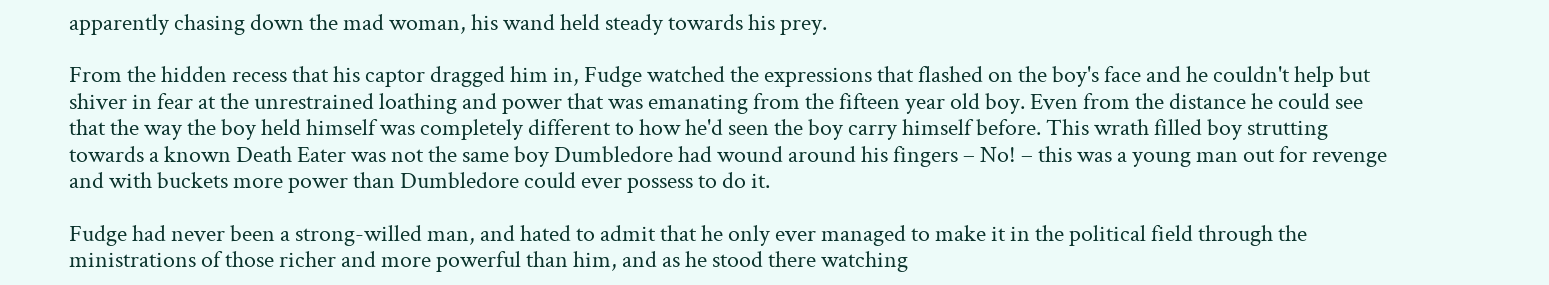apparently chasing down the mad woman, his wand held steady towards his prey.

From the hidden recess that his captor dragged him in, Fudge watched the expressions that flashed on the boy's face and he couldn't help but shiver in fear at the unrestrained loathing and power that was emanating from the fifteen year old boy. Even from the distance he could see that the way the boy held himself was completely different to how he'd seen the boy carry himself before. This wrath filled boy strutting towards a known Death Eater was not the same boy Dumbledore had wound around his fingers – No! – this was a young man out for revenge and with buckets more power than Dumbledore could ever possess to do it.

Fudge had never been a strong-willed man, and hated to admit that he only ever managed to make it in the political field through the ministrations of those richer and more powerful than him, and as he stood there watching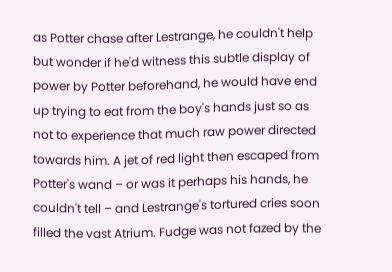as Potter chase after Lestrange, he couldn't help but wonder if he'd witness this subtle display of power by Potter beforehand, he would have end up trying to eat from the boy's hands just so as not to experience that much raw power directed towards him. A jet of red light then escaped from Potter's wand – or was it perhaps his hands, he couldn't tell – and Lestrange's tortured cries soon filled the vast Atrium. Fudge was not fazed by the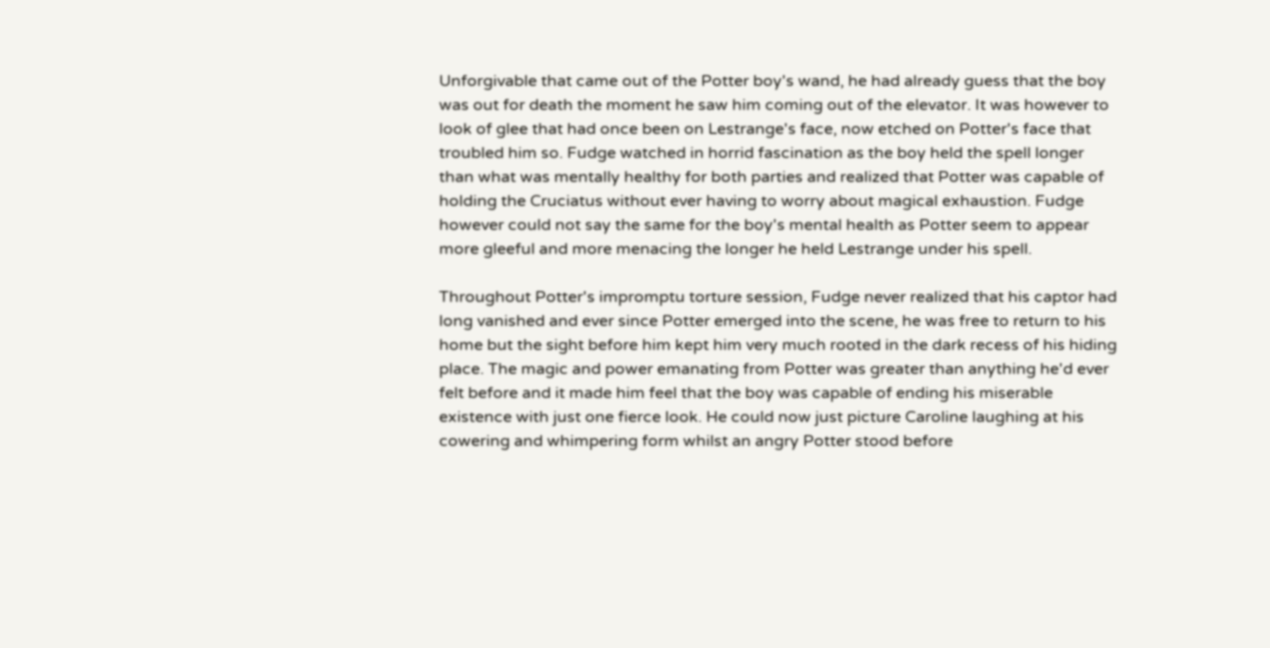Unforgivable that came out of the Potter boy's wand, he had already guess that the boy was out for death the moment he saw him coming out of the elevator. It was however to look of glee that had once been on Lestrange's face, now etched on Potter's face that troubled him so. Fudge watched in horrid fascination as the boy held the spell longer than what was mentally healthy for both parties and realized that Potter was capable of holding the Cruciatus without ever having to worry about magical exhaustion. Fudge however could not say the same for the boy's mental health as Potter seem to appear more gleeful and more menacing the longer he held Lestrange under his spell.

Throughout Potter's impromptu torture session, Fudge never realized that his captor had long vanished and ever since Potter emerged into the scene, he was free to return to his home but the sight before him kept him very much rooted in the dark recess of his hiding place. The magic and power emanating from Potter was greater than anything he'd ever felt before and it made him feel that the boy was capable of ending his miserable existence with just one fierce look. He could now just picture Caroline laughing at his cowering and whimpering form whilst an angry Potter stood before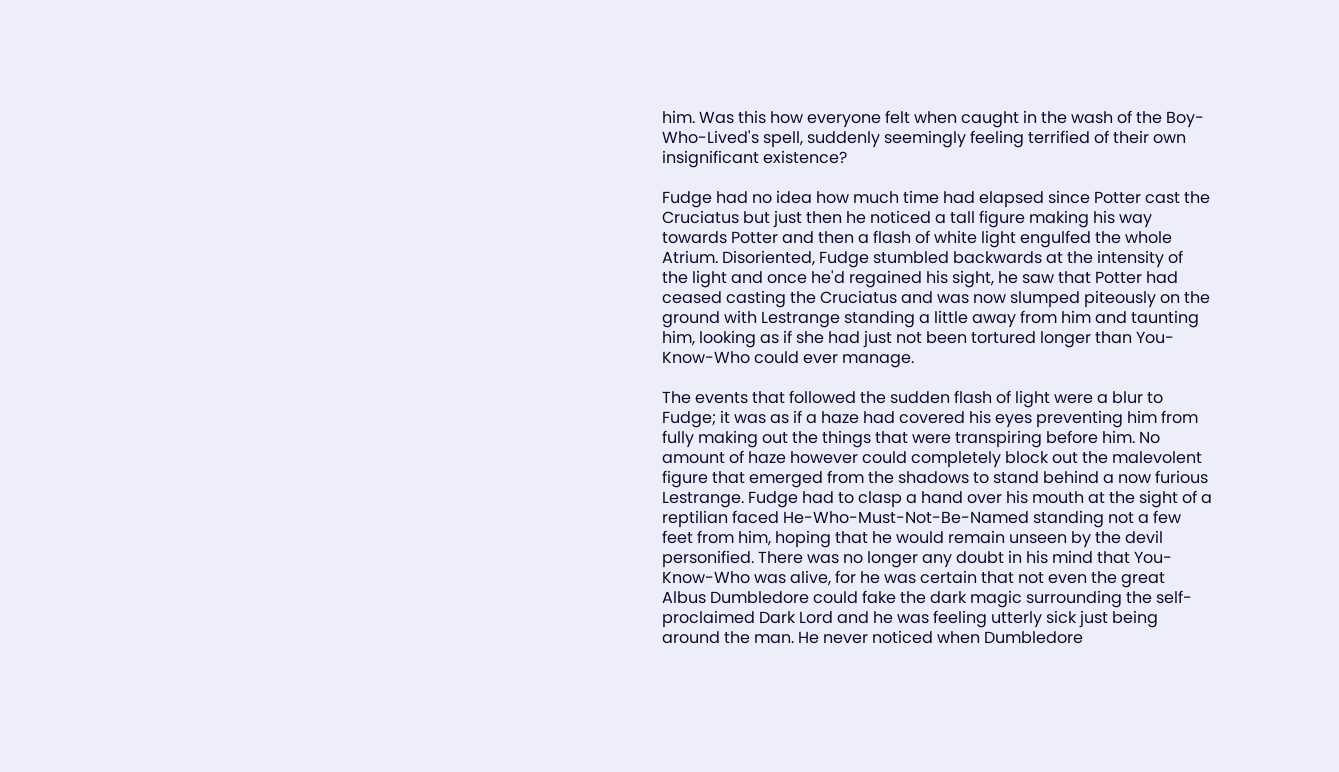him. Was this how everyone felt when caught in the wash of the Boy-Who-Lived's spell, suddenly seemingly feeling terrified of their own insignificant existence?

Fudge had no idea how much time had elapsed since Potter cast the Cruciatus but just then he noticed a tall figure making his way towards Potter and then a flash of white light engulfed the whole Atrium. Disoriented, Fudge stumbled backwards at the intensity of the light and once he'd regained his sight, he saw that Potter had ceased casting the Cruciatus and was now slumped piteously on the ground with Lestrange standing a little away from him and taunting him, looking as if she had just not been tortured longer than You-Know-Who could ever manage.

The events that followed the sudden flash of light were a blur to Fudge; it was as if a haze had covered his eyes preventing him from fully making out the things that were transpiring before him. No amount of haze however could completely block out the malevolent figure that emerged from the shadows to stand behind a now furious Lestrange. Fudge had to clasp a hand over his mouth at the sight of a reptilian faced He-Who-Must-Not-Be-Named standing not a few feet from him, hoping that he would remain unseen by the devil personified. There was no longer any doubt in his mind that You-Know-Who was alive, for he was certain that not even the great Albus Dumbledore could fake the dark magic surrounding the self-proclaimed Dark Lord and he was feeling utterly sick just being around the man. He never noticed when Dumbledore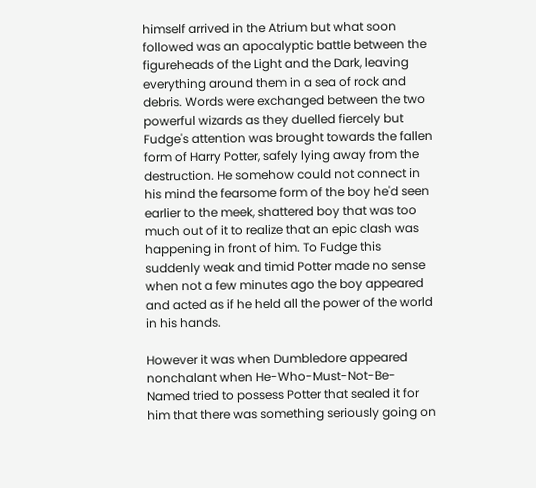himself arrived in the Atrium but what soon followed was an apocalyptic battle between the figureheads of the Light and the Dark, leaving everything around them in a sea of rock and debris. Words were exchanged between the two powerful wizards as they duelled fiercely but Fudge's attention was brought towards the fallen form of Harry Potter, safely lying away from the destruction. He somehow could not connect in his mind the fearsome form of the boy he'd seen earlier to the meek, shattered boy that was too much out of it to realize that an epic clash was happening in front of him. To Fudge this suddenly weak and timid Potter made no sense when not a few minutes ago the boy appeared and acted as if he held all the power of the world in his hands.

However it was when Dumbledore appeared nonchalant when He-Who-Must-Not-Be-Named tried to possess Potter that sealed it for him that there was something seriously going on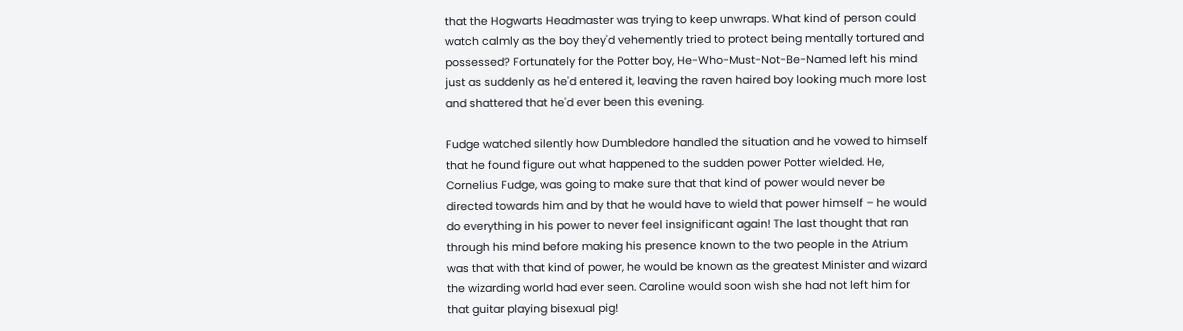that the Hogwarts Headmaster was trying to keep unwraps. What kind of person could watch calmly as the boy they'd vehemently tried to protect being mentally tortured and possessed? Fortunately for the Potter boy, He-Who-Must-Not-Be-Named left his mind just as suddenly as he'd entered it, leaving the raven haired boy looking much more lost and shattered that he'd ever been this evening.

Fudge watched silently how Dumbledore handled the situation and he vowed to himself that he found figure out what happened to the sudden power Potter wielded. He, Cornelius Fudge, was going to make sure that that kind of power would never be directed towards him and by that he would have to wield that power himself – he would do everything in his power to never feel insignificant again! The last thought that ran through his mind before making his presence known to the two people in the Atrium was that with that kind of power, he would be known as the greatest Minister and wizard the wizarding world had ever seen. Caroline would soon wish she had not left him for that guitar playing bisexual pig!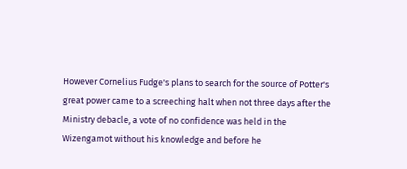However Cornelius Fudge's plans to search for the source of Potter's great power came to a screeching halt when not three days after the Ministry debacle, a vote of no confidence was held in the Wizengamot without his knowledge and before he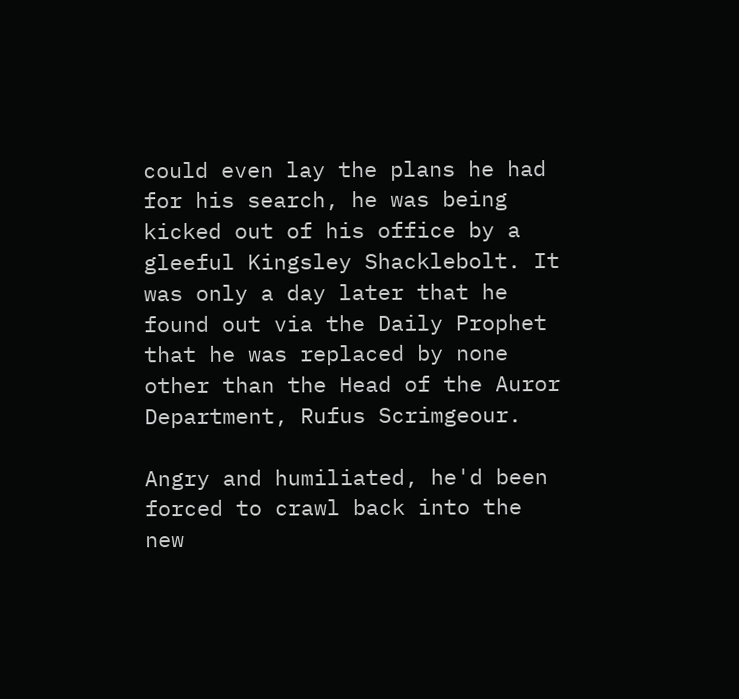could even lay the plans he had for his search, he was being kicked out of his office by a gleeful Kingsley Shacklebolt. It was only a day later that he found out via the Daily Prophet that he was replaced by none other than the Head of the Auror Department, Rufus Scrimgeour.

Angry and humiliated, he'd been forced to crawl back into the new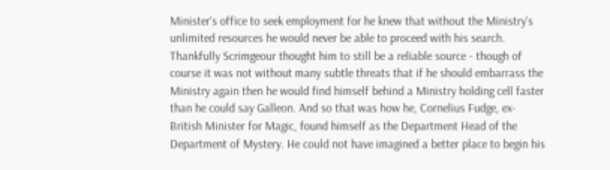Minister's office to seek employment for he knew that without the Ministry's unlimited resources he would never be able to proceed with his search. Thankfully Scrimgeour thought him to still be a reliable source - though of course it was not without many subtle threats that if he should embarrass the Ministry again then he would find himself behind a Ministry holding cell faster than he could say Galleon. And so that was how he, Cornelius Fudge, ex-British Minister for Magic, found himself as the Department Head of the Department of Mystery. He could not have imagined a better place to begin his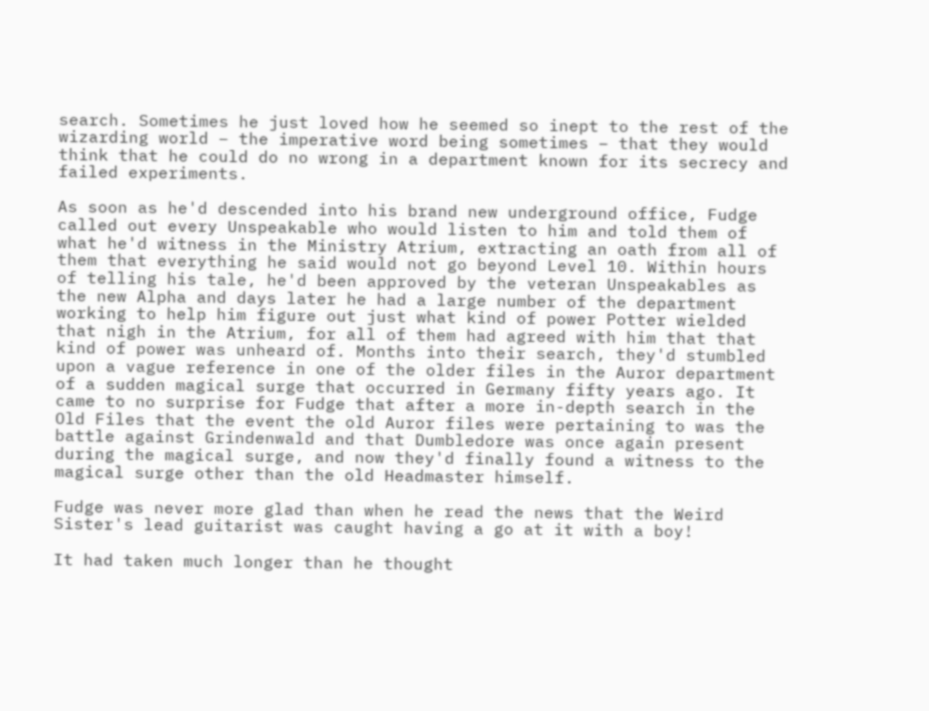search. Sometimes he just loved how he seemed so inept to the rest of the wizarding world – the imperative word being sometimes – that they would think that he could do no wrong in a department known for its secrecy and failed experiments.

As soon as he'd descended into his brand new underground office, Fudge called out every Unspeakable who would listen to him and told them of what he'd witness in the Ministry Atrium, extracting an oath from all of them that everything he said would not go beyond Level 10. Within hours of telling his tale, he'd been approved by the veteran Unspeakables as the new Alpha and days later he had a large number of the department working to help him figure out just what kind of power Potter wielded that nigh in the Atrium, for all of them had agreed with him that that kind of power was unheard of. Months into their search, they'd stumbled upon a vague reference in one of the older files in the Auror department of a sudden magical surge that occurred in Germany fifty years ago. It came to no surprise for Fudge that after a more in-depth search in the Old Files that the event the old Auror files were pertaining to was the battle against Grindenwald and that Dumbledore was once again present during the magical surge, and now they'd finally found a witness to the magical surge other than the old Headmaster himself.

Fudge was never more glad than when he read the news that the Weird Sister's lead guitarist was caught having a go at it with a boy!

It had taken much longer than he thought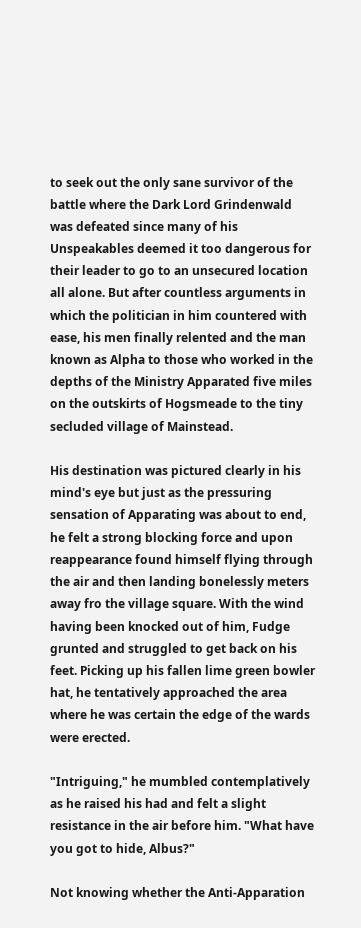to seek out the only sane survivor of the battle where the Dark Lord Grindenwald was defeated since many of his Unspeakables deemed it too dangerous for their leader to go to an unsecured location all alone. But after countless arguments in which the politician in him countered with ease, his men finally relented and the man known as Alpha to those who worked in the depths of the Ministry Apparated five miles on the outskirts of Hogsmeade to the tiny secluded village of Mainstead.

His destination was pictured clearly in his mind's eye but just as the pressuring sensation of Apparating was about to end, he felt a strong blocking force and upon reappearance found himself flying through the air and then landing bonelessly meters away fro the village square. With the wind having been knocked out of him, Fudge grunted and struggled to get back on his feet. Picking up his fallen lime green bowler hat, he tentatively approached the area where he was certain the edge of the wards were erected.

"Intriguing," he mumbled contemplatively as he raised his had and felt a slight resistance in the air before him. "What have you got to hide, Albus?"

Not knowing whether the Anti-Apparation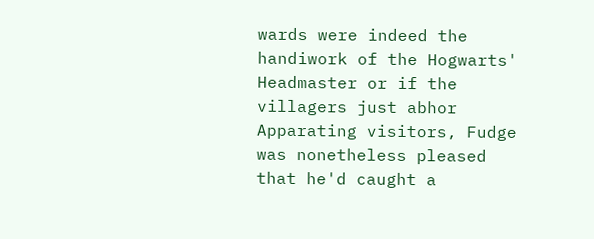wards were indeed the handiwork of the Hogwarts' Headmaster or if the villagers just abhor Apparating visitors, Fudge was nonetheless pleased that he'd caught a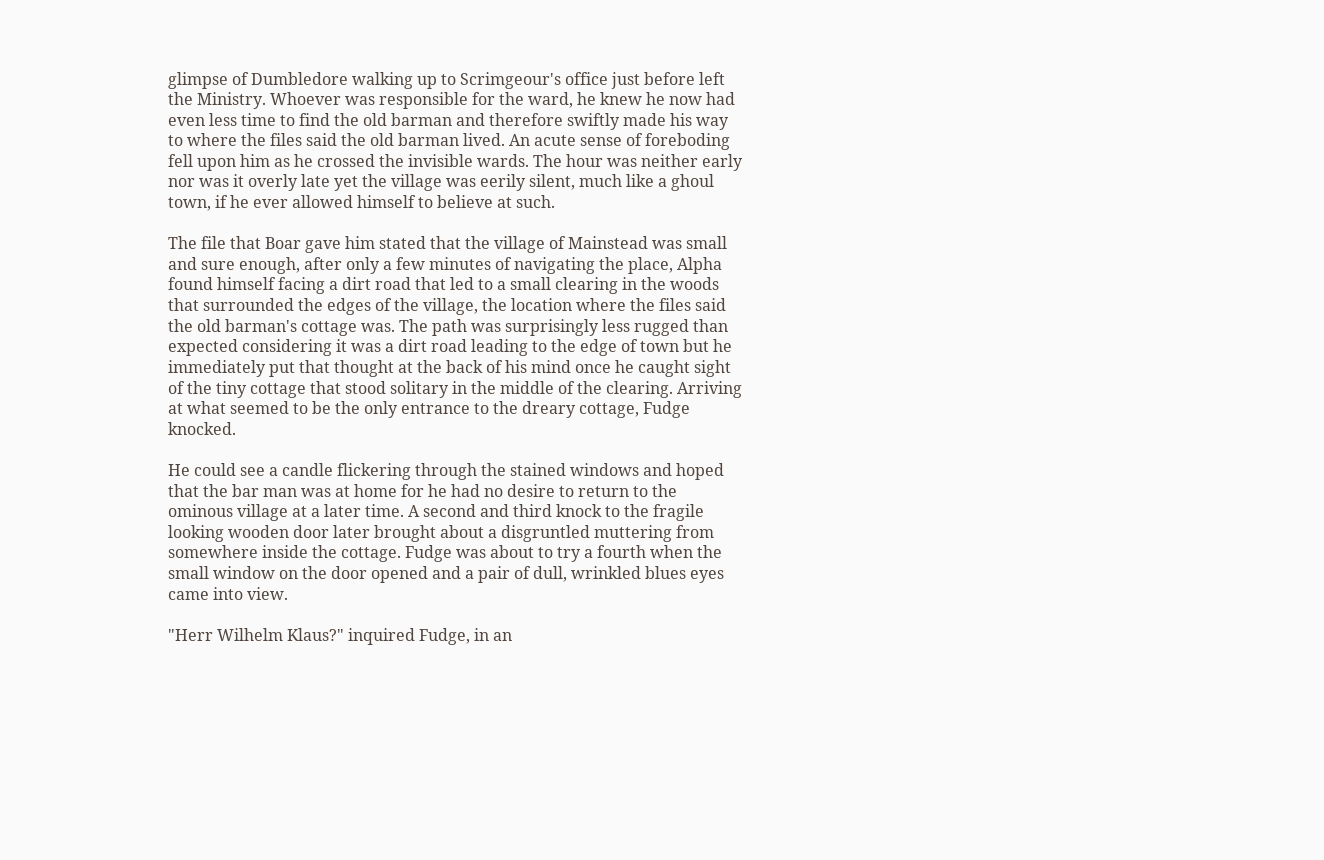glimpse of Dumbledore walking up to Scrimgeour's office just before left the Ministry. Whoever was responsible for the ward, he knew he now had even less time to find the old barman and therefore swiftly made his way to where the files said the old barman lived. An acute sense of foreboding fell upon him as he crossed the invisible wards. The hour was neither early nor was it overly late yet the village was eerily silent, much like a ghoul town, if he ever allowed himself to believe at such.

The file that Boar gave him stated that the village of Mainstead was small and sure enough, after only a few minutes of navigating the place, Alpha found himself facing a dirt road that led to a small clearing in the woods that surrounded the edges of the village, the location where the files said the old barman's cottage was. The path was surprisingly less rugged than expected considering it was a dirt road leading to the edge of town but he immediately put that thought at the back of his mind once he caught sight of the tiny cottage that stood solitary in the middle of the clearing. Arriving at what seemed to be the only entrance to the dreary cottage, Fudge knocked.

He could see a candle flickering through the stained windows and hoped that the bar man was at home for he had no desire to return to the ominous village at a later time. A second and third knock to the fragile looking wooden door later brought about a disgruntled muttering from somewhere inside the cottage. Fudge was about to try a fourth when the small window on the door opened and a pair of dull, wrinkled blues eyes came into view.

"Herr Wilhelm Klaus?" inquired Fudge, in an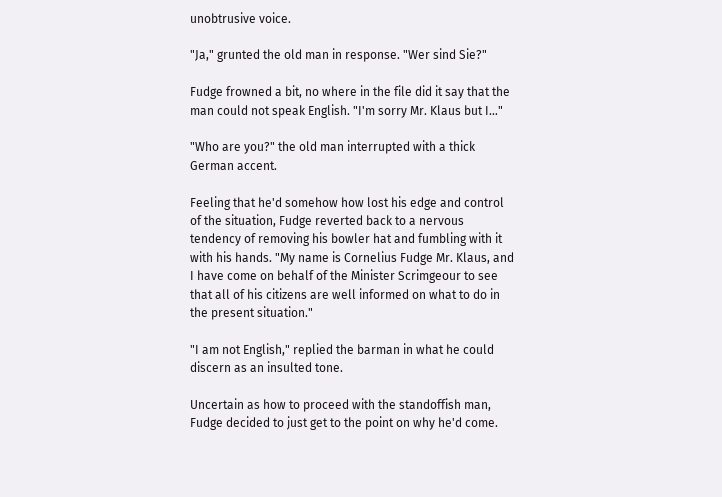unobtrusive voice.

"Ja," grunted the old man in response. "Wer sind Sie?"

Fudge frowned a bit, no where in the file did it say that the man could not speak English. "I'm sorry Mr. Klaus but I…"

"Who are you?" the old man interrupted with a thick German accent.

Feeling that he'd somehow how lost his edge and control of the situation, Fudge reverted back to a nervous tendency of removing his bowler hat and fumbling with it with his hands. "My name is Cornelius Fudge Mr. Klaus, and I have come on behalf of the Minister Scrimgeour to see that all of his citizens are well informed on what to do in the present situation."

"I am not English," replied the barman in what he could discern as an insulted tone.

Uncertain as how to proceed with the standoffish man, Fudge decided to just get to the point on why he'd come.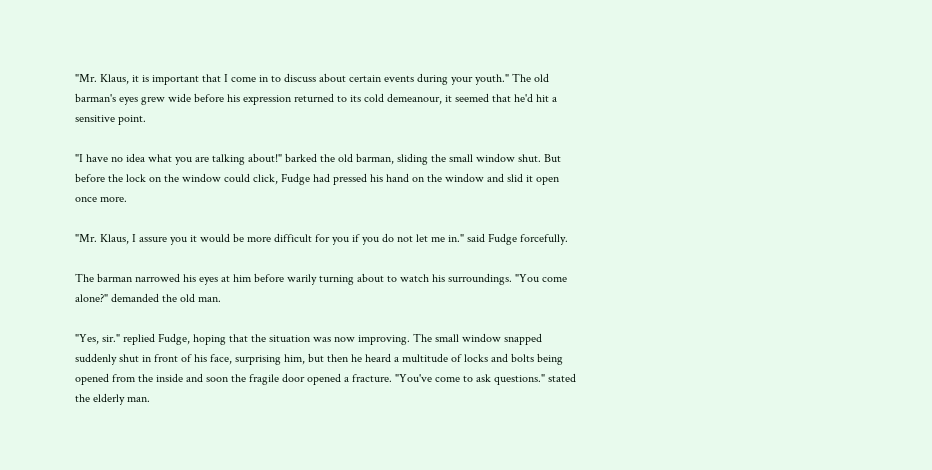"Mr. Klaus, it is important that I come in to discuss about certain events during your youth." The old barman's eyes grew wide before his expression returned to its cold demeanour, it seemed that he'd hit a sensitive point.

"I have no idea what you are talking about!" barked the old barman, sliding the small window shut. But before the lock on the window could click, Fudge had pressed his hand on the window and slid it open once more.

"Mr. Klaus, I assure you it would be more difficult for you if you do not let me in." said Fudge forcefully.

The barman narrowed his eyes at him before warily turning about to watch his surroundings. "You come alone?" demanded the old man.

"Yes, sir." replied Fudge, hoping that the situation was now improving. The small window snapped suddenly shut in front of his face, surprising him, but then he heard a multitude of locks and bolts being opened from the inside and soon the fragile door opened a fracture. "You've come to ask questions." stated the elderly man.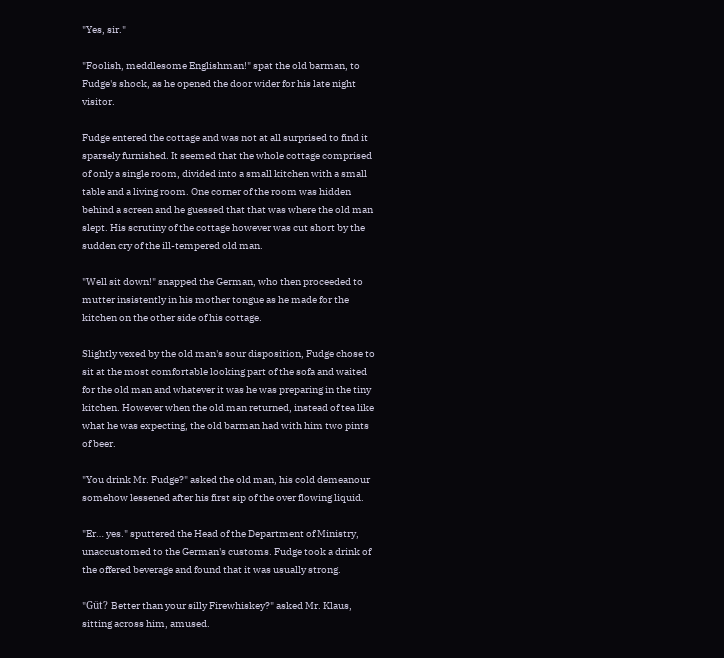"Yes, sir."

"Foolish, meddlesome Englishman!" spat the old barman, to Fudge's shock, as he opened the door wider for his late night visitor.

Fudge entered the cottage and was not at all surprised to find it sparsely furnished. It seemed that the whole cottage comprised of only a single room, divided into a small kitchen with a small table and a living room. One corner of the room was hidden behind a screen and he guessed that that was where the old man slept. His scrutiny of the cottage however was cut short by the sudden cry of the ill-tempered old man.

"Well sit down!" snapped the German, who then proceeded to mutter insistently in his mother tongue as he made for the kitchen on the other side of his cottage.

Slightly vexed by the old man's sour disposition, Fudge chose to sit at the most comfortable looking part of the sofa and waited for the old man and whatever it was he was preparing in the tiny kitchen. However when the old man returned, instead of tea like what he was expecting, the old barman had with him two pints of beer.

"You drink Mr. Fudge?" asked the old man, his cold demeanour somehow lessened after his first sip of the over flowing liquid.

"Er… yes." sputtered the Head of the Department of Ministry, unaccustomed to the German's customs. Fudge took a drink of the offered beverage and found that it was usually strong.

"Güt? Better than your silly Firewhiskey?" asked Mr. Klaus, sitting across him, amused.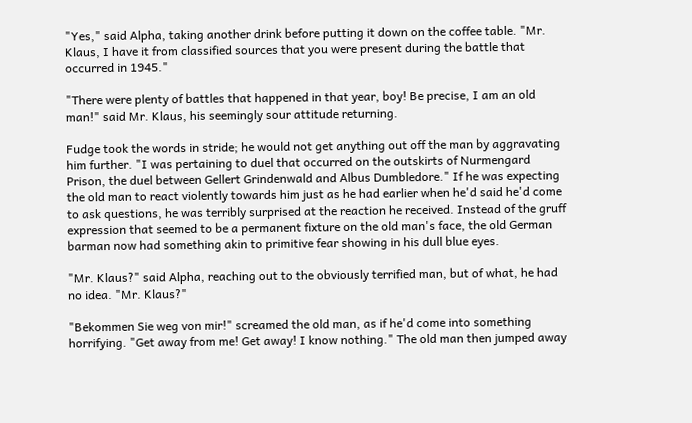"Yes," said Alpha, taking another drink before putting it down on the coffee table. "Mr. Klaus, I have it from classified sources that you were present during the battle that occurred in 1945."

"There were plenty of battles that happened in that year, boy! Be precise, I am an old man!" said Mr. Klaus, his seemingly sour attitude returning.

Fudge took the words in stride; he would not get anything out off the man by aggravating him further. "I was pertaining to duel that occurred on the outskirts of Nurmengard Prison, the duel between Gellert Grindenwald and Albus Dumbledore." If he was expecting the old man to react violently towards him just as he had earlier when he'd said he'd come to ask questions, he was terribly surprised at the reaction he received. Instead of the gruff expression that seemed to be a permanent fixture on the old man's face, the old German barman now had something akin to primitive fear showing in his dull blue eyes.

"Mr. Klaus?" said Alpha, reaching out to the obviously terrified man, but of what, he had no idea. "Mr. Klaus?"

"Bekommen Sie weg von mir!" screamed the old man, as if he'd come into something horrifying. "Get away from me! Get away! I know nothing." The old man then jumped away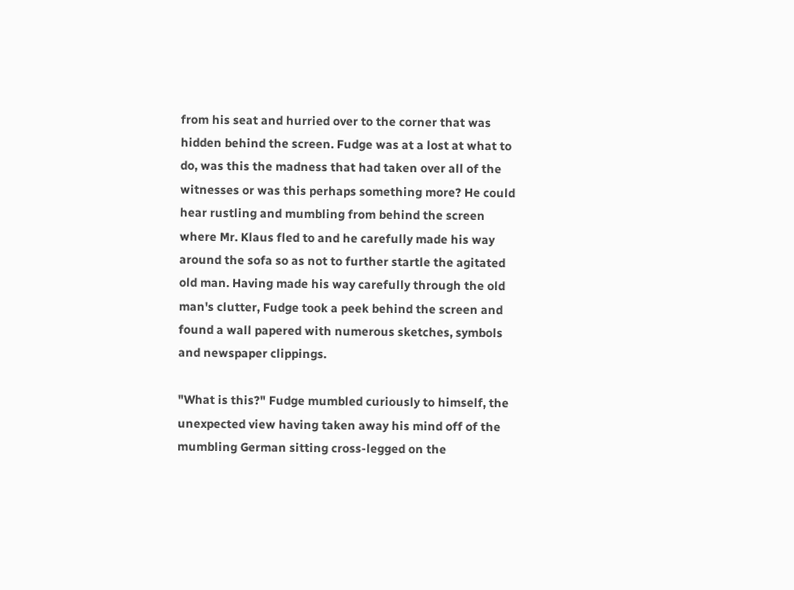from his seat and hurried over to the corner that was hidden behind the screen. Fudge was at a lost at what to do, was this the madness that had taken over all of the witnesses or was this perhaps something more? He could hear rustling and mumbling from behind the screen where Mr. Klaus fled to and he carefully made his way around the sofa so as not to further startle the agitated old man. Having made his way carefully through the old man's clutter, Fudge took a peek behind the screen and found a wall papered with numerous sketches, symbols and newspaper clippings.

"What is this?" Fudge mumbled curiously to himself, the unexpected view having taken away his mind off of the mumbling German sitting cross-legged on the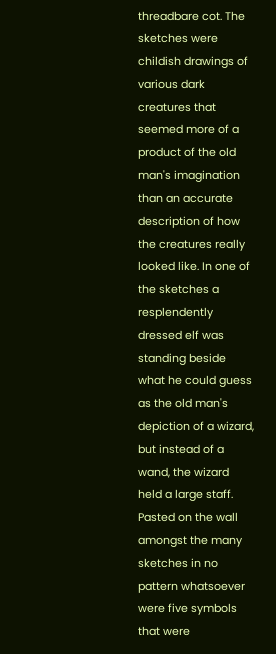threadbare cot. The sketches were childish drawings of various dark creatures that seemed more of a product of the old man's imagination than an accurate description of how the creatures really looked like. In one of the sketches a resplendently dressed elf was standing beside what he could guess as the old man's depiction of a wizard, but instead of a wand, the wizard held a large staff. Pasted on the wall amongst the many sketches in no pattern whatsoever were five symbols that were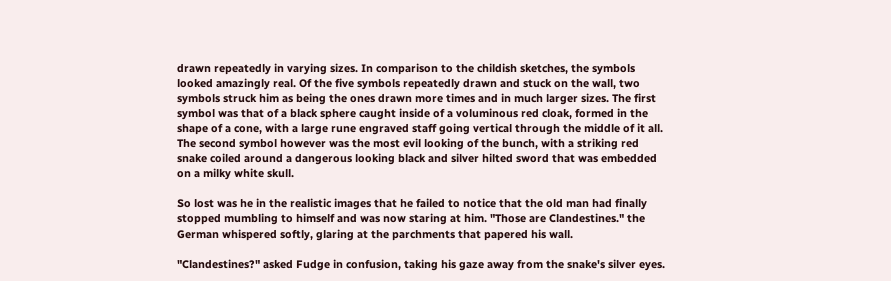drawn repeatedly in varying sizes. In comparison to the childish sketches, the symbols looked amazingly real. Of the five symbols repeatedly drawn and stuck on the wall, two symbols struck him as being the ones drawn more times and in much larger sizes. The first symbol was that of a black sphere caught inside of a voluminous red cloak, formed in the shape of a cone, with a large rune engraved staff going vertical through the middle of it all. The second symbol however was the most evil looking of the bunch, with a striking red snake coiled around a dangerous looking black and silver hilted sword that was embedded on a milky white skull.

So lost was he in the realistic images that he failed to notice that the old man had finally stopped mumbling to himself and was now staring at him. "Those are Clandestines." the German whispered softly, glaring at the parchments that papered his wall.

"Clandestines?" asked Fudge in confusion, taking his gaze away from the snake's silver eyes.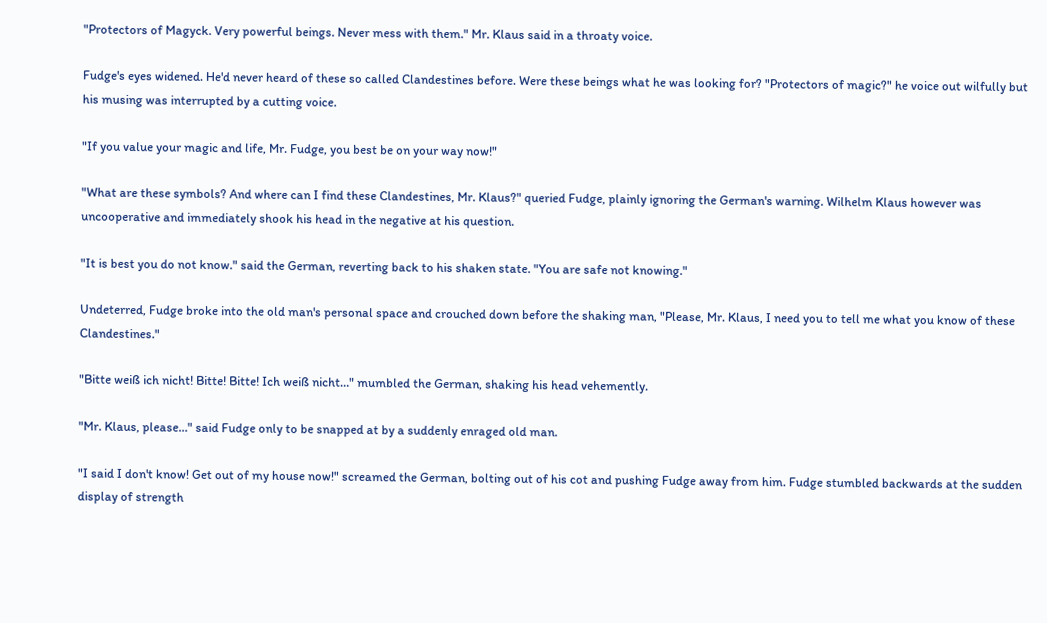"Protectors of Magyck. Very powerful beings. Never mess with them." Mr. Klaus said in a throaty voice.

Fudge's eyes widened. He'd never heard of these so called Clandestines before. Were these beings what he was looking for? "Protectors of magic?" he voice out wilfully but his musing was interrupted by a cutting voice.

"If you value your magic and life, Mr. Fudge, you best be on your way now!"

"What are these symbols? And where can I find these Clandestines, Mr. Klaus?" queried Fudge, plainly ignoring the German's warning. Wilhelm Klaus however was uncooperative and immediately shook his head in the negative at his question.

"It is best you do not know." said the German, reverting back to his shaken state. "You are safe not knowing."

Undeterred, Fudge broke into the old man's personal space and crouched down before the shaking man, "Please, Mr. Klaus, I need you to tell me what you know of these Clandestines."

"Bitte weiß ich nicht! Bitte! Bitte! Ich weiß nicht…" mumbled the German, shaking his head vehemently.

"Mr. Klaus, please…" said Fudge only to be snapped at by a suddenly enraged old man.

"I said I don't know! Get out of my house now!" screamed the German, bolting out of his cot and pushing Fudge away from him. Fudge stumbled backwards at the sudden display of strength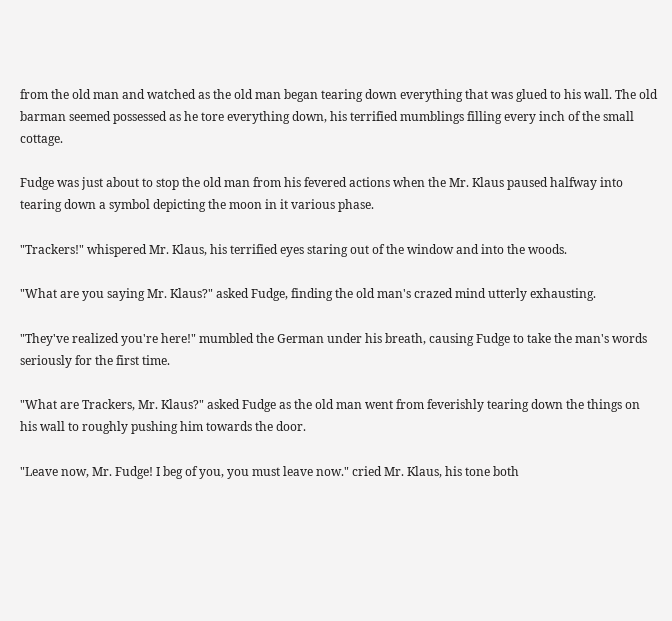from the old man and watched as the old man began tearing down everything that was glued to his wall. The old barman seemed possessed as he tore everything down, his terrified mumblings filling every inch of the small cottage.

Fudge was just about to stop the old man from his fevered actions when the Mr. Klaus paused halfway into tearing down a symbol depicting the moon in it various phase.

"Trackers!" whispered Mr. Klaus, his terrified eyes staring out of the window and into the woods.

"What are you saying Mr. Klaus?" asked Fudge, finding the old man's crazed mind utterly exhausting.

"They've realized you're here!" mumbled the German under his breath, causing Fudge to take the man's words seriously for the first time.

"What are Trackers, Mr. Klaus?" asked Fudge as the old man went from feverishly tearing down the things on his wall to roughly pushing him towards the door.

"Leave now, Mr. Fudge! I beg of you, you must leave now." cried Mr. Klaus, his tone both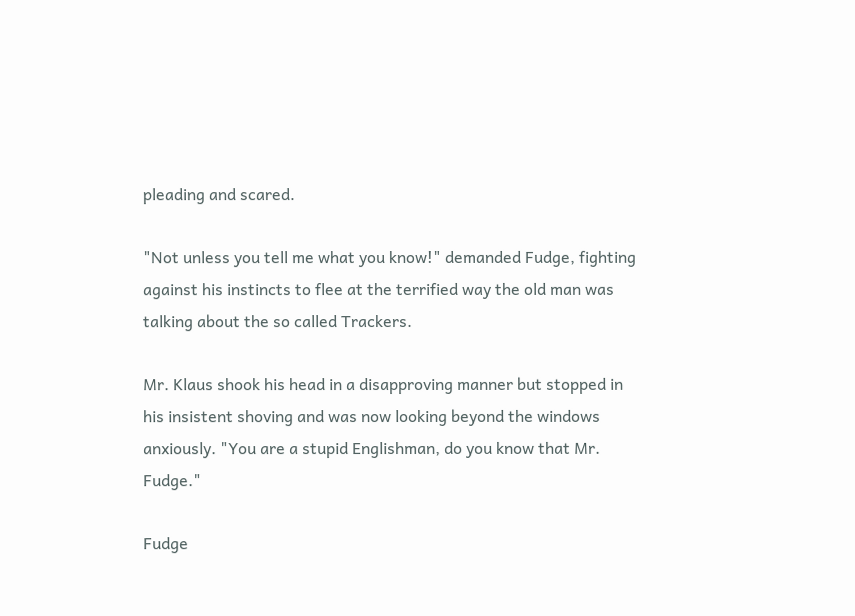pleading and scared.

"Not unless you tell me what you know!" demanded Fudge, fighting against his instincts to flee at the terrified way the old man was talking about the so called Trackers.

Mr. Klaus shook his head in a disapproving manner but stopped in his insistent shoving and was now looking beyond the windows anxiously. "You are a stupid Englishman, do you know that Mr. Fudge."

Fudge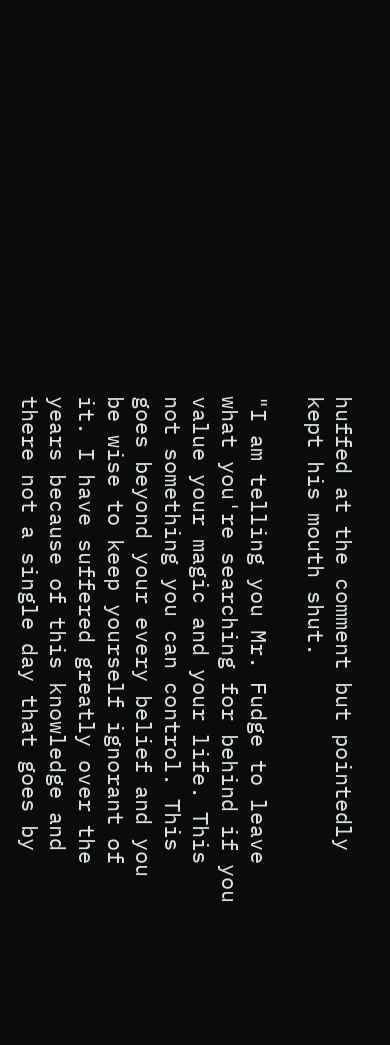huffed at the comment but pointedly kept his mouth shut.

"I am telling you Mr. Fudge to leave what you're searching for behind if you value your magic and your life. This not something you can control. This goes beyond your every belief and you be wise to keep yourself ignorant of it. I have suffered greatly over the years because of this knowledge and there not a single day that goes by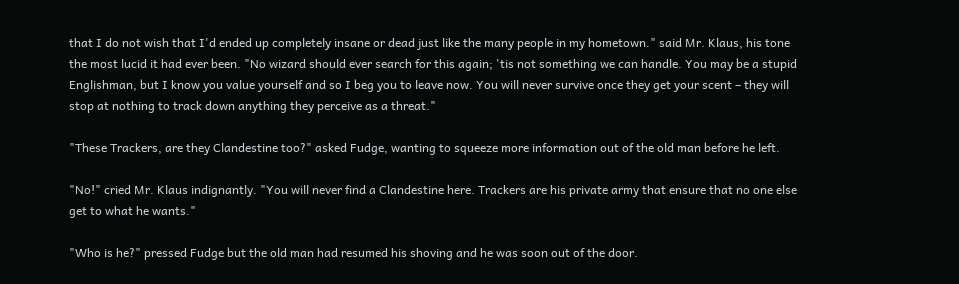that I do not wish that I'd ended up completely insane or dead just like the many people in my hometown." said Mr. Klaus, his tone the most lucid it had ever been. "No wizard should ever search for this again; 'tis not something we can handle. You may be a stupid Englishman, but I know you value yourself and so I beg you to leave now. You will never survive once they get your scent – they will stop at nothing to track down anything they perceive as a threat."

"These Trackers, are they Clandestine too?" asked Fudge, wanting to squeeze more information out of the old man before he left.

"No!" cried Mr. Klaus indignantly. "You will never find a Clandestine here. Trackers are his private army that ensure that no one else get to what he wants."

"Who is he?" pressed Fudge but the old man had resumed his shoving and he was soon out of the door.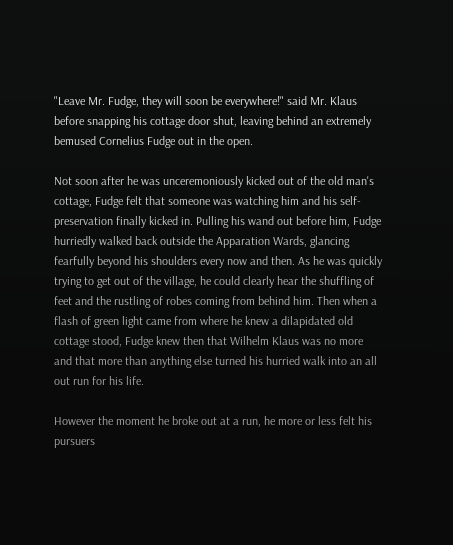"Leave Mr. Fudge, they will soon be everywhere!" said Mr. Klaus before snapping his cottage door shut, leaving behind an extremely bemused Cornelius Fudge out in the open.

Not soon after he was unceremoniously kicked out of the old man's cottage, Fudge felt that someone was watching him and his self-preservation finally kicked in. Pulling his wand out before him, Fudge hurriedly walked back outside the Apparation Wards, glancing fearfully beyond his shoulders every now and then. As he was quickly trying to get out of the village, he could clearly hear the shuffling of feet and the rustling of robes coming from behind him. Then when a flash of green light came from where he knew a dilapidated old cottage stood, Fudge knew then that Wilhelm Klaus was no more and that more than anything else turned his hurried walk into an all out run for his life.

However the moment he broke out at a run, he more or less felt his pursuers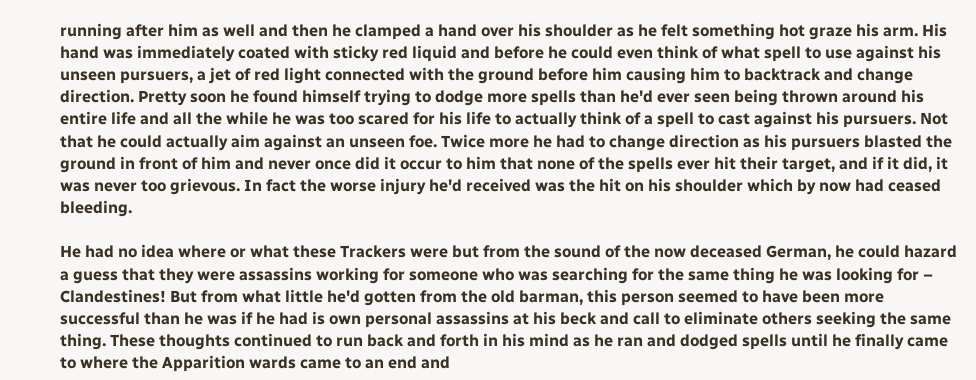running after him as well and then he clamped a hand over his shoulder as he felt something hot graze his arm. His hand was immediately coated with sticky red liquid and before he could even think of what spell to use against his unseen pursuers, a jet of red light connected with the ground before him causing him to backtrack and change direction. Pretty soon he found himself trying to dodge more spells than he'd ever seen being thrown around his entire life and all the while he was too scared for his life to actually think of a spell to cast against his pursuers. Not that he could actually aim against an unseen foe. Twice more he had to change direction as his pursuers blasted the ground in front of him and never once did it occur to him that none of the spells ever hit their target, and if it did, it was never too grievous. In fact the worse injury he'd received was the hit on his shoulder which by now had ceased bleeding.

He had no idea where or what these Trackers were but from the sound of the now deceased German, he could hazard a guess that they were assassins working for someone who was searching for the same thing he was looking for – Clandestines! But from what little he'd gotten from the old barman, this person seemed to have been more successful than he was if he had is own personal assassins at his beck and call to eliminate others seeking the same thing. These thoughts continued to run back and forth in his mind as he ran and dodged spells until he finally came to where the Apparition wards came to an end and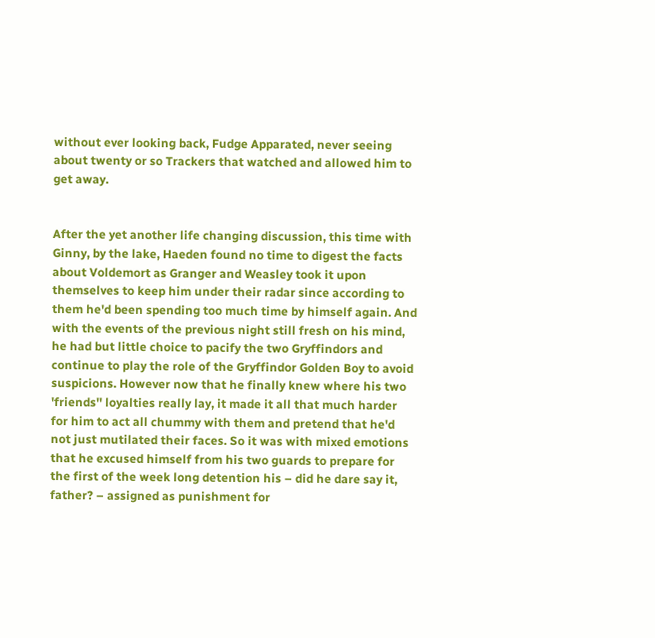without ever looking back, Fudge Apparated, never seeing about twenty or so Trackers that watched and allowed him to get away.


After the yet another life changing discussion, this time with Ginny, by the lake, Haeden found no time to digest the facts about Voldemort as Granger and Weasley took it upon themselves to keep him under their radar since according to them he'd been spending too much time by himself again. And with the events of the previous night still fresh on his mind, he had but little choice to pacify the two Gryffindors and continue to play the role of the Gryffindor Golden Boy to avoid suspicions. However now that he finally knew where his two 'friends'' loyalties really lay, it made it all that much harder for him to act all chummy with them and pretend that he'd not just mutilated their faces. So it was with mixed emotions that he excused himself from his two guards to prepare for the first of the week long detention his – did he dare say it, father? – assigned as punishment for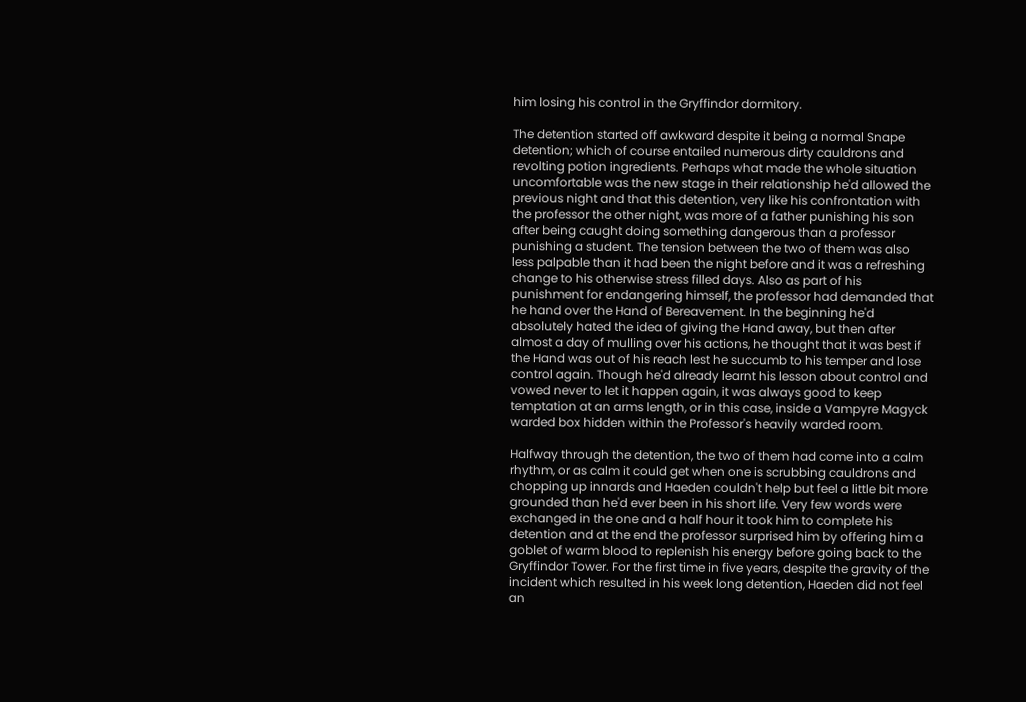him losing his control in the Gryffindor dormitory.

The detention started off awkward despite it being a normal Snape detention; which of course entailed numerous dirty cauldrons and revolting potion ingredients. Perhaps what made the whole situation uncomfortable was the new stage in their relationship he'd allowed the previous night and that this detention, very like his confrontation with the professor the other night, was more of a father punishing his son after being caught doing something dangerous than a professor punishing a student. The tension between the two of them was also less palpable than it had been the night before and it was a refreshing change to his otherwise stress filled days. Also as part of his punishment for endangering himself, the professor had demanded that he hand over the Hand of Bereavement. In the beginning he'd absolutely hated the idea of giving the Hand away, but then after almost a day of mulling over his actions, he thought that it was best if the Hand was out of his reach lest he succumb to his temper and lose control again. Though he'd already learnt his lesson about control and vowed never to let it happen again, it was always good to keep temptation at an arms length, or in this case, inside a Vampyre Magyck warded box hidden within the Professor's heavily warded room.

Halfway through the detention, the two of them had come into a calm rhythm, or as calm it could get when one is scrubbing cauldrons and chopping up innards and Haeden couldn't help but feel a little bit more grounded than he'd ever been in his short life. Very few words were exchanged in the one and a half hour it took him to complete his detention and at the end the professor surprised him by offering him a goblet of warm blood to replenish his energy before going back to the Gryffindor Tower. For the first time in five years, despite the gravity of the incident which resulted in his week long detention, Haeden did not feel an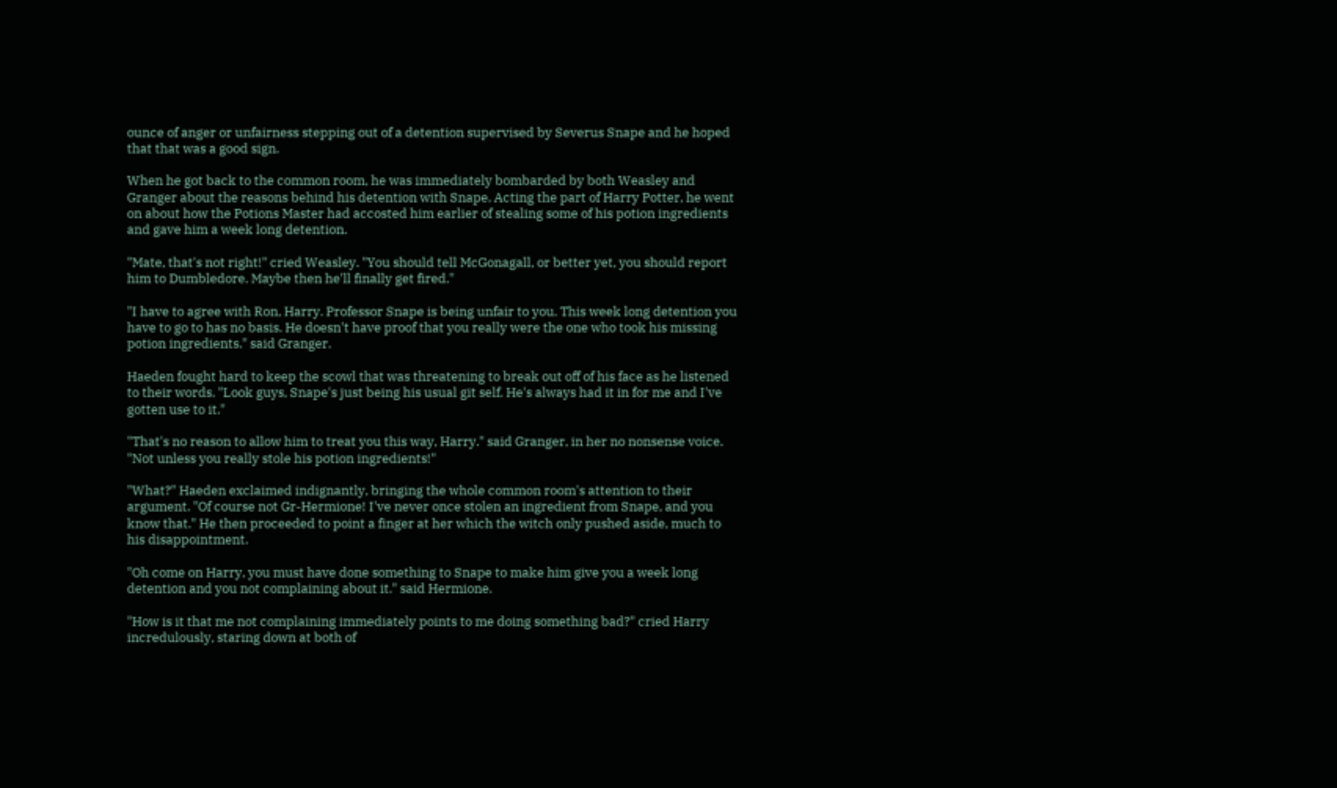ounce of anger or unfairness stepping out of a detention supervised by Severus Snape and he hoped that that was a good sign.

When he got back to the common room, he was immediately bombarded by both Weasley and Granger about the reasons behind his detention with Snape. Acting the part of Harry Potter, he went on about how the Potions Master had accosted him earlier of stealing some of his potion ingredients and gave him a week long detention.

"Mate, that's not right!" cried Weasley. "You should tell McGonagall, or better yet, you should report him to Dumbledore. Maybe then he'll finally get fired."

"I have to agree with Ron, Harry. Professor Snape is being unfair to you. This week long detention you have to go to has no basis. He doesn't have proof that you really were the one who took his missing potion ingredients." said Granger.

Haeden fought hard to keep the scowl that was threatening to break out off of his face as he listened to their words. "Look guys, Snape's just being his usual git self. He's always had it in for me and I've gotten use to it."

"That's no reason to allow him to treat you this way, Harry." said Granger, in her no nonsense voice. "Not unless you really stole his potion ingredients!"

"What?" Haeden exclaimed indignantly, bringing the whole common room's attention to their argument. "Of course not Gr-Hermione! I've never once stolen an ingredient from Snape, and you know that." He then proceeded to point a finger at her which the witch only pushed aside, much to his disappointment.

"Oh come on Harry, you must have done something to Snape to make him give you a week long detention and you not complaining about it." said Hermione.

"How is it that me not complaining immediately points to me doing something bad?" cried Harry incredulously, staring down at both of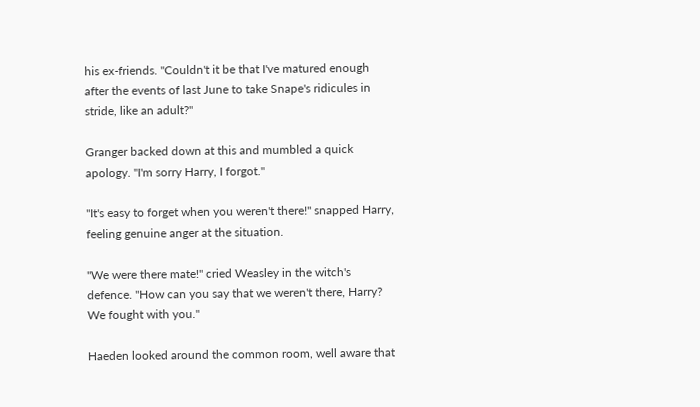his ex-friends. "Couldn't it be that I've matured enough after the events of last June to take Snape's ridicules in stride, like an adult?"

Granger backed down at this and mumbled a quick apology. "I'm sorry Harry, I forgot."

"It's easy to forget when you weren't there!" snapped Harry, feeling genuine anger at the situation.

"We were there mate!" cried Weasley in the witch's defence. "How can you say that we weren't there, Harry? We fought with you."

Haeden looked around the common room, well aware that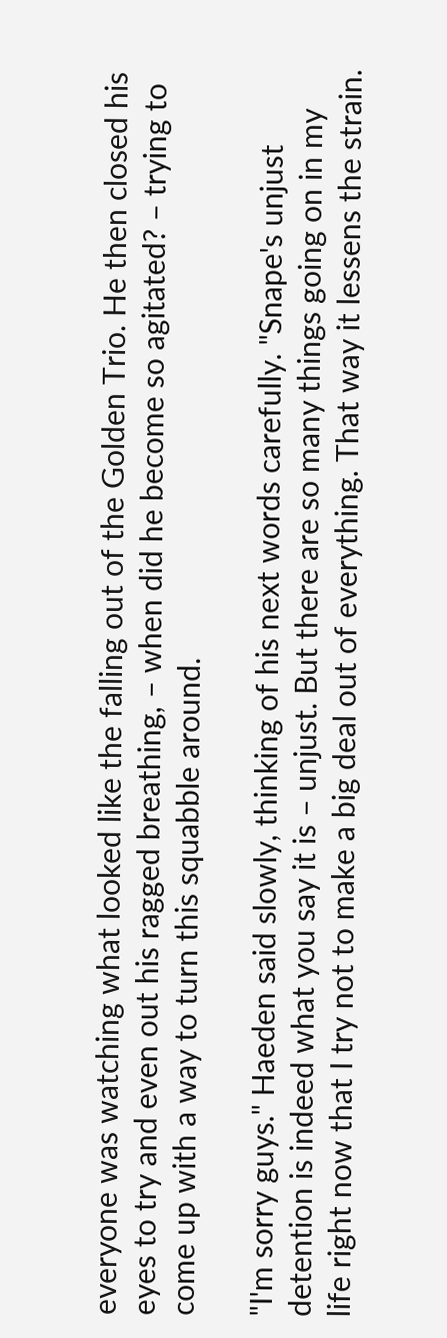everyone was watching what looked like the falling out of the Golden Trio. He then closed his eyes to try and even out his ragged breathing, – when did he become so agitated? – trying to come up with a way to turn this squabble around.

"I'm sorry guys." Haeden said slowly, thinking of his next words carefully. "Snape's unjust detention is indeed what you say it is – unjust. But there are so many things going on in my life right now that I try not to make a big deal out of everything. That way it lessens the strain.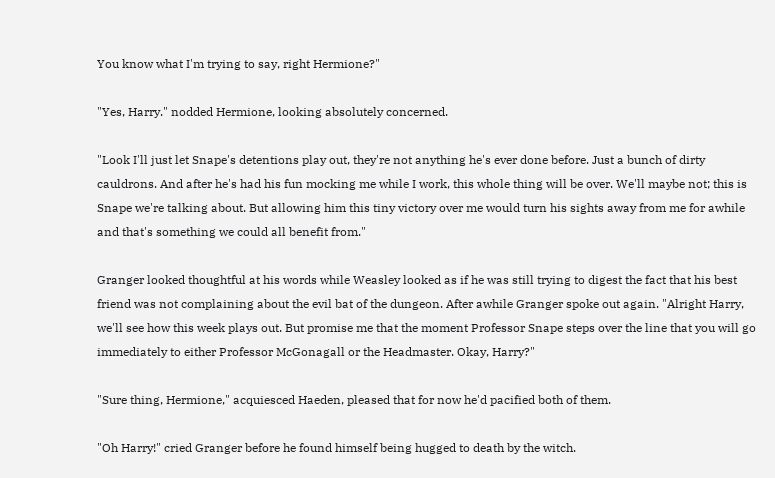You know what I'm trying to say, right Hermione?"

"Yes, Harry." nodded Hermione, looking absolutely concerned.

"Look I'll just let Snape's detentions play out, they're not anything he's ever done before. Just a bunch of dirty cauldrons. And after he's had his fun mocking me while I work, this whole thing will be over. We'll maybe not; this is Snape we're talking about. But allowing him this tiny victory over me would turn his sights away from me for awhile and that's something we could all benefit from."

Granger looked thoughtful at his words while Weasley looked as if he was still trying to digest the fact that his best friend was not complaining about the evil bat of the dungeon. After awhile Granger spoke out again. "Alright Harry, we'll see how this week plays out. But promise me that the moment Professor Snape steps over the line that you will go immediately to either Professor McGonagall or the Headmaster. Okay, Harry?"

"Sure thing, Hermione," acquiesced Haeden, pleased that for now he'd pacified both of them.

"Oh Harry!" cried Granger before he found himself being hugged to death by the witch.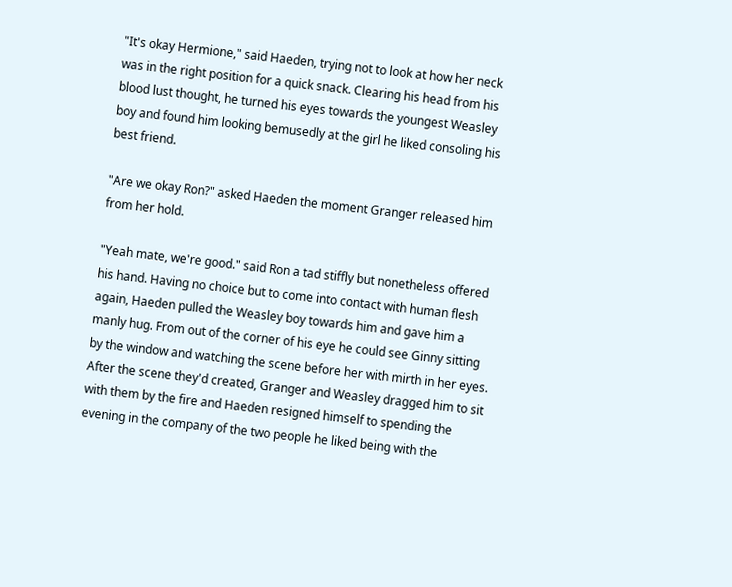"It's okay Hermione," said Haeden, trying not to look at how her neck was in the right position for a quick snack. Clearing his head from his blood lust thought, he turned his eyes towards the youngest Weasley boy and found him looking bemusedly at the girl he liked consoling his best friend.

"Are we okay Ron?" asked Haeden the moment Granger released him from her hold.

"Yeah mate, we're good." said Ron a tad stiffly but nonetheless offered his hand. Having no choice but to come into contact with human flesh again, Haeden pulled the Weasley boy towards him and gave him a manly hug. From out of the corner of his eye he could see Ginny sitting by the window and watching the scene before her with mirth in her eyes. After the scene they'd created, Granger and Weasley dragged him to sit with them by the fire and Haeden resigned himself to spending the evening in the company of the two people he liked being with the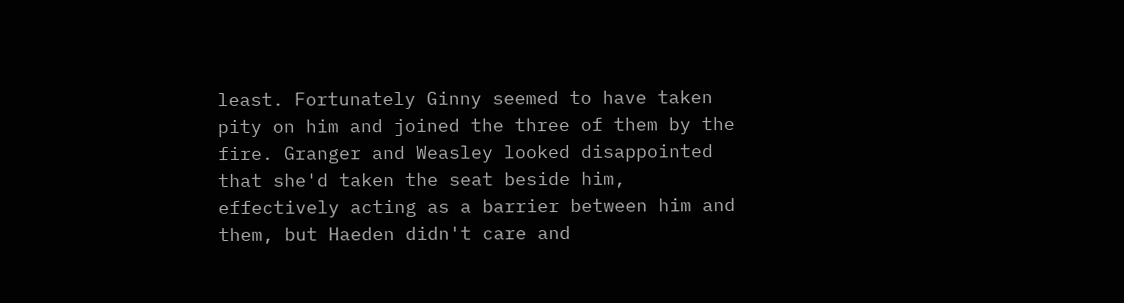least. Fortunately Ginny seemed to have taken pity on him and joined the three of them by the fire. Granger and Weasley looked disappointed that she'd taken the seat beside him, effectively acting as a barrier between him and them, but Haeden didn't care and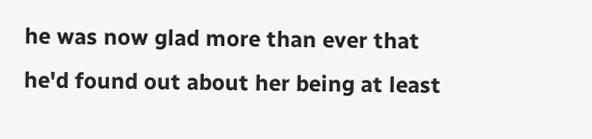he was now glad more than ever that he'd found out about her being at least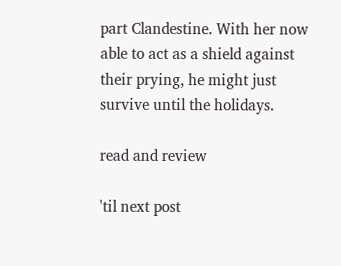part Clandestine. With her now able to act as a shield against their prying, he might just survive until the holidays.

read and review

'til next post